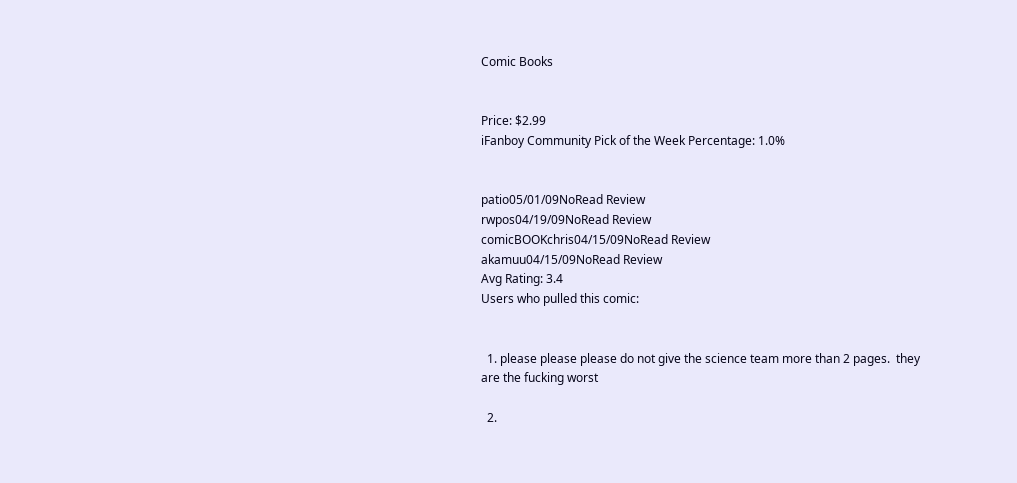Comic Books


Price: $2.99
iFanboy Community Pick of the Week Percentage: 1.0%


patio05/01/09NoRead Review
rwpos04/19/09NoRead Review
comicBOOKchris04/15/09NoRead Review
akamuu04/15/09NoRead Review
Avg Rating: 3.4
Users who pulled this comic:


  1. please please please do not give the science team more than 2 pages.  they are the fucking worst

  2.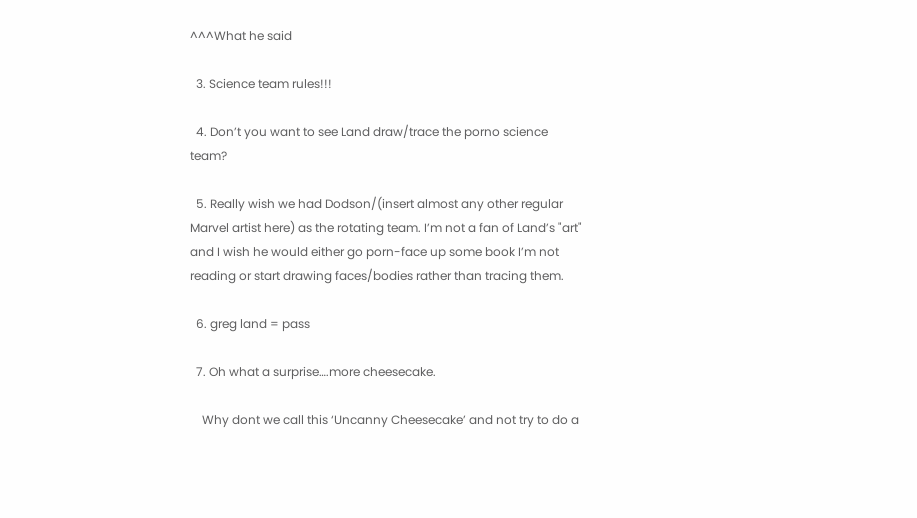^^^What he said

  3. Science team rules!!!

  4. Don’t you want to see Land draw/trace the porno science team?

  5. Really wish we had Dodson/(insert almost any other regular Marvel artist here) as the rotating team. I’m not a fan of Land’s "art" and I wish he would either go porn-face up some book I’m not reading or start drawing faces/bodies rather than tracing them.

  6. greg land = pass

  7. Oh what a surprise….more cheesecake.

    Why dont we call this ‘Uncanny Cheesecake’ and not try to do a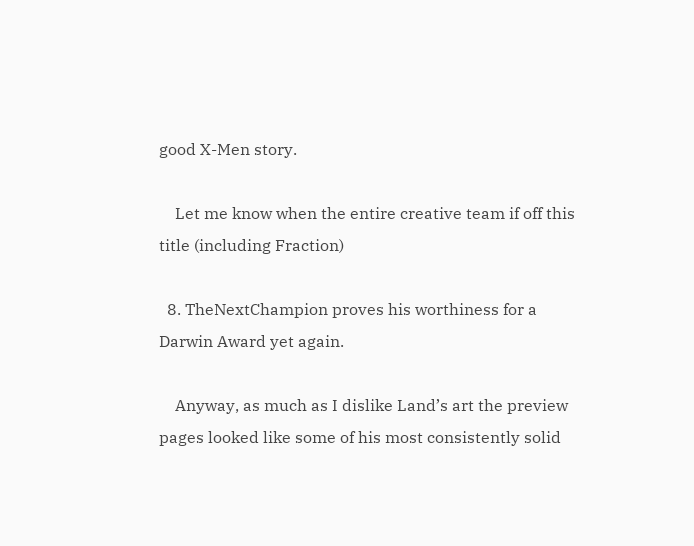good X-Men story.

    Let me know when the entire creative team if off this title (including Fraction)

  8. TheNextChampion proves his worthiness for a Darwin Award yet again.

    Anyway, as much as I dislike Land’s art the preview pages looked like some of his most consistently solid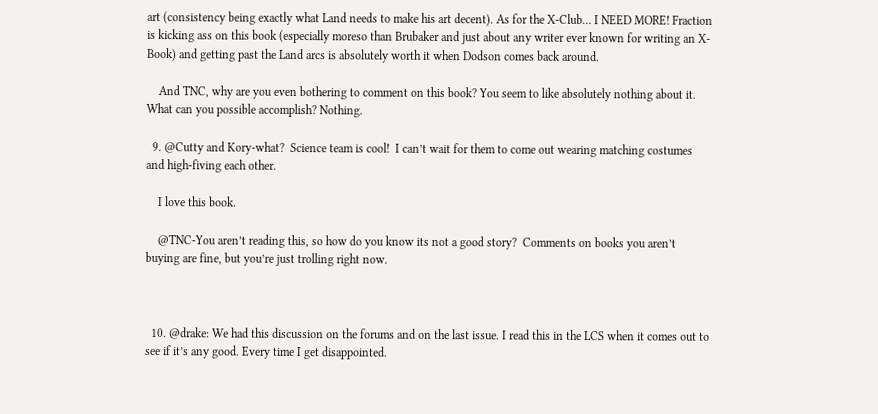art (consistency being exactly what Land needs to make his art decent). As for the X-Club… I NEED MORE! Fraction is kicking ass on this book (especially moreso than Brubaker and just about any writer ever known for writing an X-Book) and getting past the Land arcs is absolutely worth it when Dodson comes back around.

    And TNC, why are you even bothering to comment on this book? You seem to like absolutely nothing about it. What can you possible accomplish? Nothing.

  9. @Cutty and Kory-what?  Science team is cool!  I can’t wait for them to come out wearing matching costumes and high-fiving each other.

    I love this book.

    @TNC-You aren’t reading this, so how do you know its not a good story?  Comments on books you aren’t buying are fine, but you’re just trolling right now.



  10. @drake: We had this discussion on the forums and on the last issue. I read this in the LCS when it comes out to see if it’s any good. Every time I get disappointed.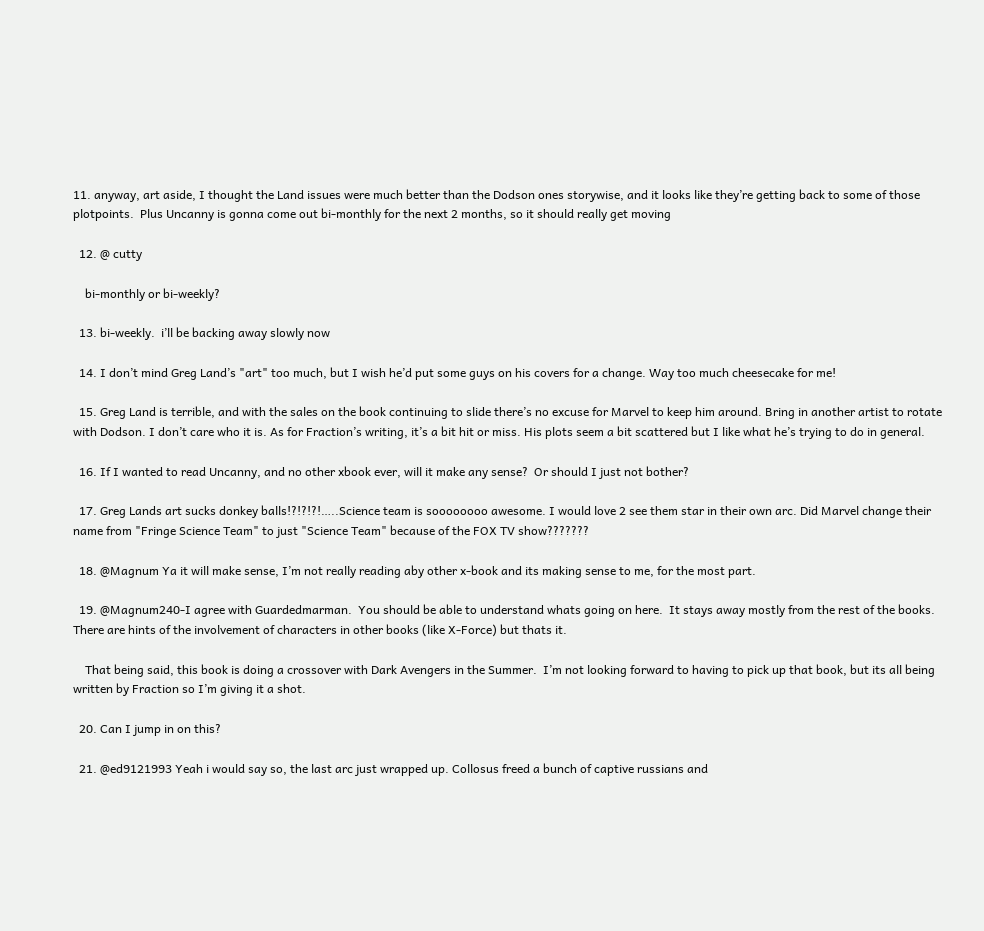11. anyway, art aside, I thought the Land issues were much better than the Dodson ones storywise, and it looks like they’re getting back to some of those plotpoints.  Plus Uncanny is gonna come out bi-monthly for the next 2 months, so it should really get moving

  12. @ cutty

    bi-monthly or bi-weekly?

  13. bi-weekly.  i’ll be backing away slowly now

  14. I don’t mind Greg Land’s "art" too much, but I wish he’d put some guys on his covers for a change. Way too much cheesecake for me!

  15. Greg Land is terrible, and with the sales on the book continuing to slide there’s no excuse for Marvel to keep him around. Bring in another artist to rotate with Dodson. I don’t care who it is. As for Fraction’s writing, it’s a bit hit or miss. His plots seem a bit scattered but I like what he’s trying to do in general.

  16. If I wanted to read Uncanny, and no other xbook ever, will it make any sense?  Or should I just not bother?

  17. Greg Lands art sucks donkey balls!?!?!?!…..Science team is soooooooo awesome. I would love 2 see them star in their own arc. Did Marvel change their name from "Fringe Science Team" to just "Science Team" because of the FOX TV show???????

  18. @Magnum Ya it will make sense, I’m not really reading aby other x-book and its making sense to me, for the most part.

  19. @Magnum240-I agree with Guardedmarman.  You should be able to understand whats going on here.  It stays away mostly from the rest of the books.  There are hints of the involvement of characters in other books (like X-Force) but thats it.

    That being said, this book is doing a crossover with Dark Avengers in the Summer.  I’m not looking forward to having to pick up that book, but its all being written by Fraction so I’m giving it a shot.

  20. Can I jump in on this?

  21. @ed9121993 Yeah i would say so, the last arc just wrapped up. Collosus freed a bunch of captive russians and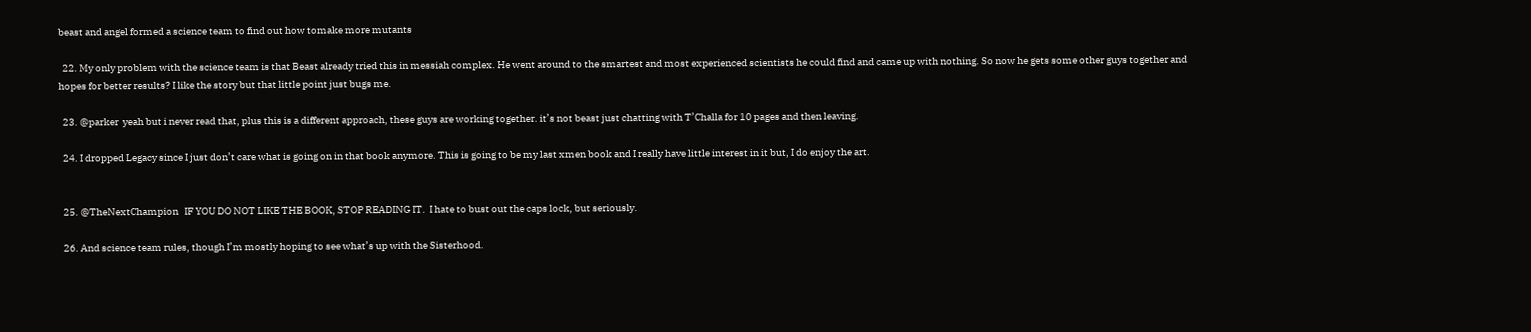beast and angel formed a science team to find out how tomake more mutants

  22. My only problem with the science team is that Beast already tried this in messiah complex. He went around to the smartest and most experienced scientists he could find and came up with nothing. So now he gets some other guys together and hopes for better results? I like the story but that little point just bugs me.

  23. @parker  yeah but i never read that, plus this is a different approach, these guys are working together. it’s not beast just chatting with T’Challa for 10 pages and then leaving.

  24. I dropped Legacy since I just don’t care what is going on in that book anymore. This is going to be my last xmen book and I really have little interest in it but, I do enjoy the art.


  25. @TheNextChampion   IF YOU DO NOT LIKE THE BOOK, STOP READING IT.  I hate to bust out the caps lock, but seriously.

  26. And science team rules, though I’m mostly hoping to see what’s up with the Sisterhood.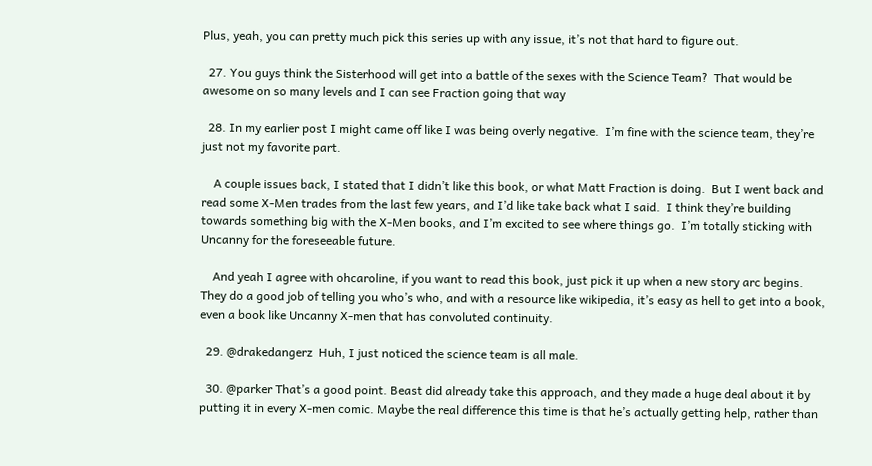Plus, yeah, you can pretty much pick this series up with any issue, it’s not that hard to figure out.

  27. You guys think the Sisterhood will get into a battle of the sexes with the Science Team?  That would be awesome on so many levels and I can see Fraction going that way

  28. In my earlier post I might came off like I was being overly negative.  I’m fine with the science team, they’re just not my favorite part.

    A couple issues back, I stated that I didn’t like this book, or what Matt Fraction is doing.  But I went back and read some X-Men trades from the last few years, and I’d like take back what I said.  I think they’re building towards something big with the X-Men books, and I’m excited to see where things go.  I’m totally sticking with Uncanny for the foreseeable future.

    And yeah I agree with ohcaroline, if you want to read this book, just pick it up when a new story arc begins.  They do a good job of telling you who’s who, and with a resource like wikipedia, it’s easy as hell to get into a book, even a book like Uncanny X-men that has convoluted continuity.

  29. @drakedangerz  Huh, I just noticed the science team is all male.

  30. @parker That’s a good point. Beast did already take this approach, and they made a huge deal about it by putting it in every X-men comic. Maybe the real difference this time is that he’s actually getting help, rather than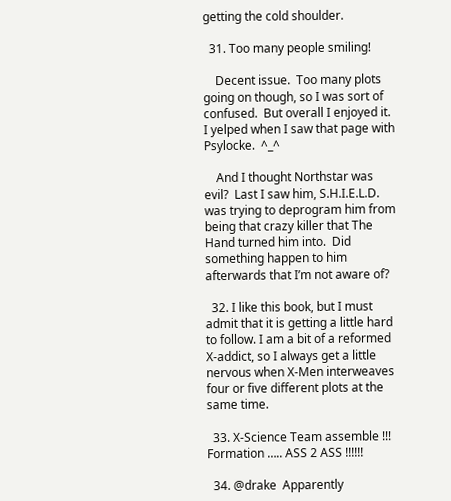getting the cold shoulder.

  31. Too many people smiling!

    Decent issue.  Too many plots going on though, so I was sort of confused.  But overall I enjoyed it.  I yelped when I saw that page with Psylocke.  ^_^

    And I thought Northstar was evil?  Last I saw him, S.H.I.E.L.D. was trying to deprogram him from being that crazy killer that The Hand turned him into.  Did something happen to him afterwards that I’m not aware of?

  32. I like this book, but I must admit that it is getting a little hard to follow. I am a bit of a reformed X-addict, so I always get a little nervous when X-Men interweaves four or five different plots at the same time.

  33. X-Science Team assemble !!! Formation ….. ASS 2 ASS !!!!!!

  34. @drake  Apparently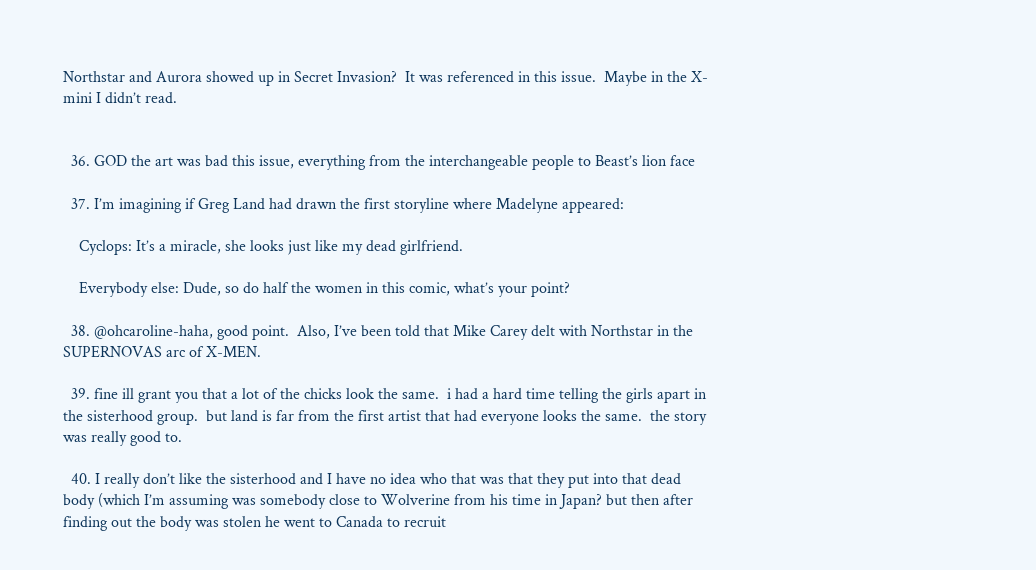Northstar and Aurora showed up in Secret Invasion?  It was referenced in this issue.  Maybe in the X-mini I didn’t read.


  36. GOD the art was bad this issue, everything from the interchangeable people to Beast’s lion face

  37. I’m imagining if Greg Land had drawn the first storyline where Madelyne appeared:

    Cyclops: It’s a miracle, she looks just like my dead girlfriend.

    Everybody else: Dude, so do half the women in this comic, what’s your point?

  38. @ohcaroline-haha, good point.  Also, I’ve been told that Mike Carey delt with Northstar in the SUPERNOVAS arc of X-MEN.

  39. fine ill grant you that a lot of the chicks look the same.  i had a hard time telling the girls apart in the sisterhood group.  but land is far from the first artist that had everyone looks the same.  the story was really good to.

  40. I really don’t like the sisterhood and I have no idea who that was that they put into that dead body (which I’m assuming was somebody close to Wolverine from his time in Japan? but then after finding out the body was stolen he went to Canada to recruit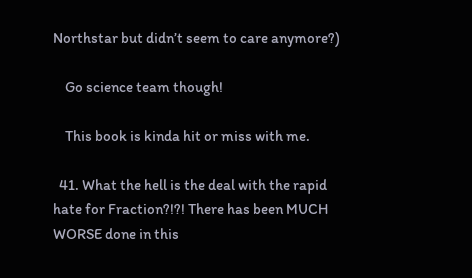Northstar but didn’t seem to care anymore?)

    Go science team though!

    This book is kinda hit or miss with me.

  41. What the hell is the deal with the rapid hate for Fraction?!?! There has been MUCH WORSE done in this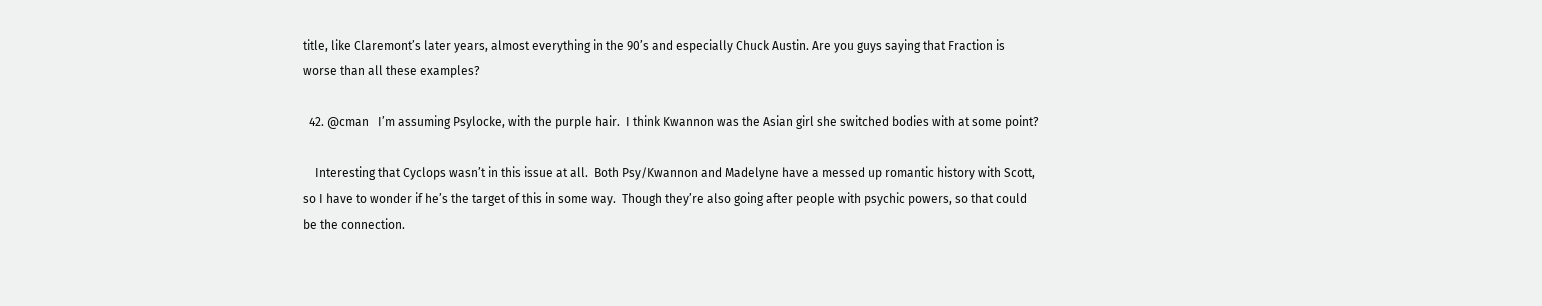title, like Claremont’s later years, almost everything in the 90’s and especially Chuck Austin. Are you guys saying that Fraction is worse than all these examples?

  42. @cman   I’m assuming Psylocke, with the purple hair.  I think Kwannon was the Asian girl she switched bodies with at some point?

    Interesting that Cyclops wasn’t in this issue at all.  Both Psy/Kwannon and Madelyne have a messed up romantic history with Scott, so I have to wonder if he’s the target of this in some way.  Though they’re also going after people with psychic powers, so that could be the connection.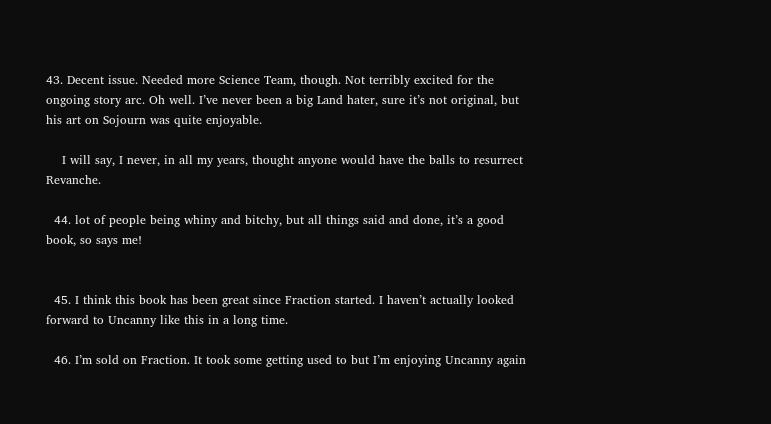43. Decent issue. Needed more Science Team, though. Not terribly excited for the ongoing story arc. Oh well. I’ve never been a big Land hater, sure it’s not original, but his art on Sojourn was quite enjoyable.

    I will say, I never, in all my years, thought anyone would have the balls to resurrect Revanche.

  44. lot of people being whiny and bitchy, but all things said and done, it’s a good book, so says me!


  45. I think this book has been great since Fraction started. I haven’t actually looked forward to Uncanny like this in a long time.

  46. I’m sold on Fraction. It took some getting used to but I’m enjoying Uncanny again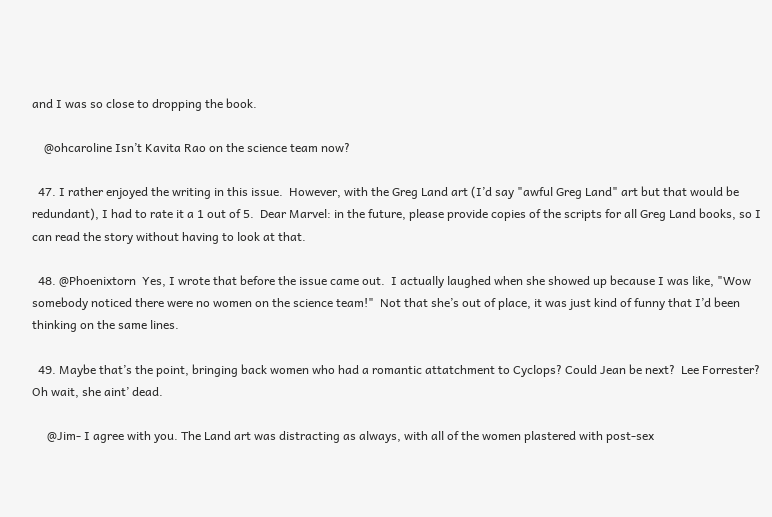and I was so close to dropping the book.

    @ohcaroline Isn’t Kavita Rao on the science team now?

  47. I rather enjoyed the writing in this issue.  However, with the Greg Land art (I’d say "awful Greg Land" art but that would be redundant), I had to rate it a 1 out of 5.  Dear Marvel: in the future, please provide copies of the scripts for all Greg Land books, so I can read the story without having to look at that.

  48. @Phoenixtorn  Yes, I wrote that before the issue came out.  I actually laughed when she showed up because I was like, "Wow somebody noticed there were no women on the science team!"  Not that she’s out of place, it was just kind of funny that I’d been thinking on the same lines.

  49. Maybe that’s the point, bringing back women who had a romantic attatchment to Cyclops? Could Jean be next?  Lee Forrester? Oh wait, she aint’ dead.

     @Jim- I agree with you. The Land art was distracting as always, with all of the women plastered with post-sex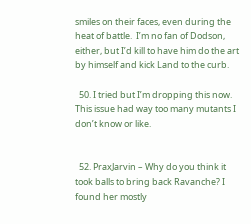smiles on their faces, even during the heat of battle.  I’m no fan of Dodson, either, but I’d kill to have him do the art by himself and kick Land to the curb.

  50. I tried but I’m dropping this now. This issue had way too many mutants I don’t know or like.


  52. PraxJarvin – Why do you think it took balls to bring back Ravanche? I found her mostly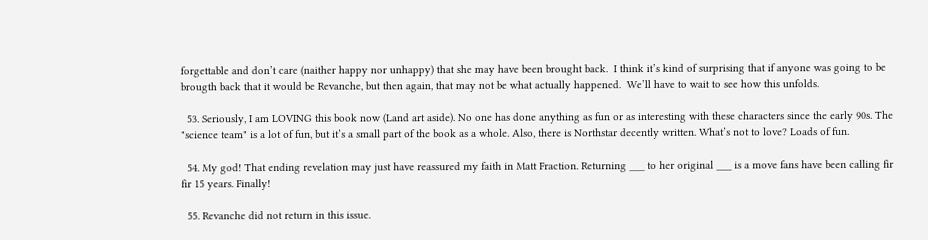forgettable and don’t care (naither happy nor unhappy) that she may have been brought back.  I think it’s kind of surprising that if anyone was going to be brougth back that it would be Revanche, but then again, that may not be what actually happened.  We’ll have to wait to see how this unfolds.

  53. Seriously, I am LOVING this book now (Land art aside). No one has done anything as fun or as interesting with these characters since the early 90s. The "science team" is a lot of fun, but it’s a small part of the book as a whole. Also, there is Northstar decently written. What’s not to love? Loads of fun.

  54. My god! That ending revelation may just have reassured my faith in Matt Fraction. Returning ___ to her original ___ is a move fans have been calling fir fir 15 years. Finally!

  55. Revanche did not return in this issue.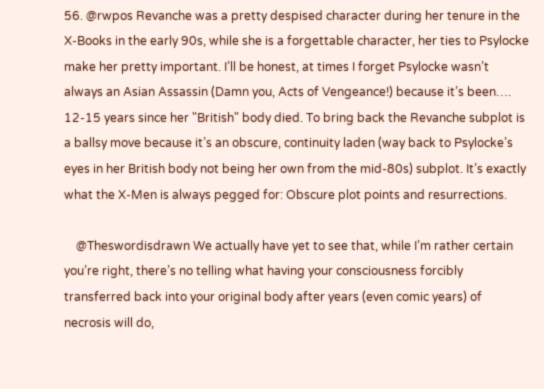56. @rwpos Revanche was a pretty despised character during her tenure in the X-Books in the early 90s, while she is a forgettable character, her ties to Psylocke make her pretty important. I’ll be honest, at times I forget Psylocke wasn’t always an Asian Assassin (Damn you, Acts of Vengeance!) because it’s been…. 12-15 years since her "British" body died. To bring back the Revanche subplot is a ballsy move because it’s an obscure, continuity laden (way back to Psylocke’s eyes in her British body not being her own from the mid-80s) subplot. It’s exactly what the X-Men is always pegged for: Obscure plot points and resurrections.

    @Theswordisdrawn We actually have yet to see that, while I’m rather certain you’re right, there’s no telling what having your consciousness forcibly transferred back into your original body after years (even comic years) of necrosis will do,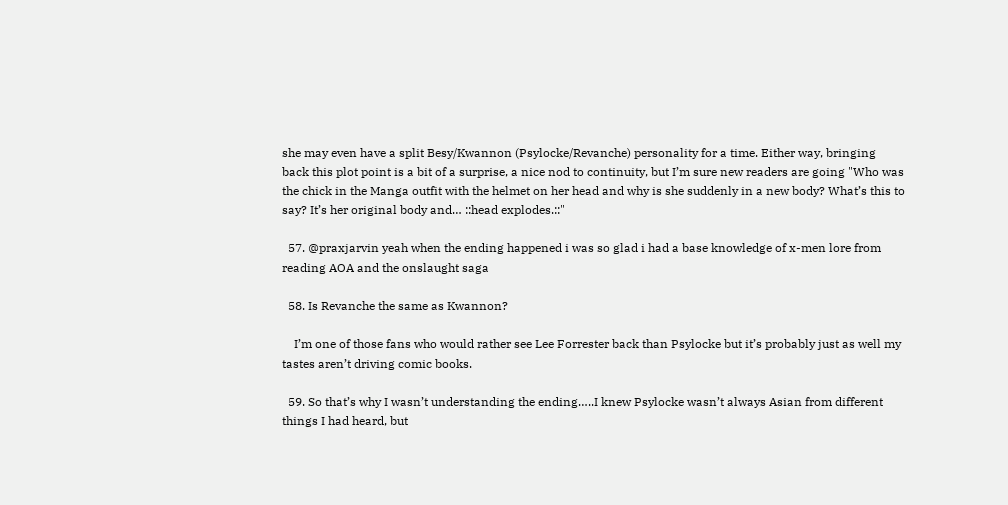she may even have a split Besy/Kwannon (Psylocke/Revanche) personality for a time. Either way, bringing back this plot point is a bit of a surprise, a nice nod to continuity, but I’m sure new readers are going "Who was the chick in the Manga outfit with the helmet on her head and why is she suddenly in a new body? What’s this to say? It’s her original body and… ::head explodes.::"

  57. @praxjarvin yeah when the ending happened i was so glad i had a base knowledge of x-men lore from reading AOA and the onslaught saga

  58. Is Revanche the same as Kwannon?

    I’m one of those fans who would rather see Lee Forrester back than Psylocke but it’s probably just as well my tastes aren’t driving comic books.

  59. So that’s why I wasn’t understanding the ending…..I knew Psylocke wasn’t always Asian from different things I had heard, but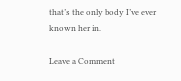that’s the only body I’ve ever known her in.

Leave a Comment